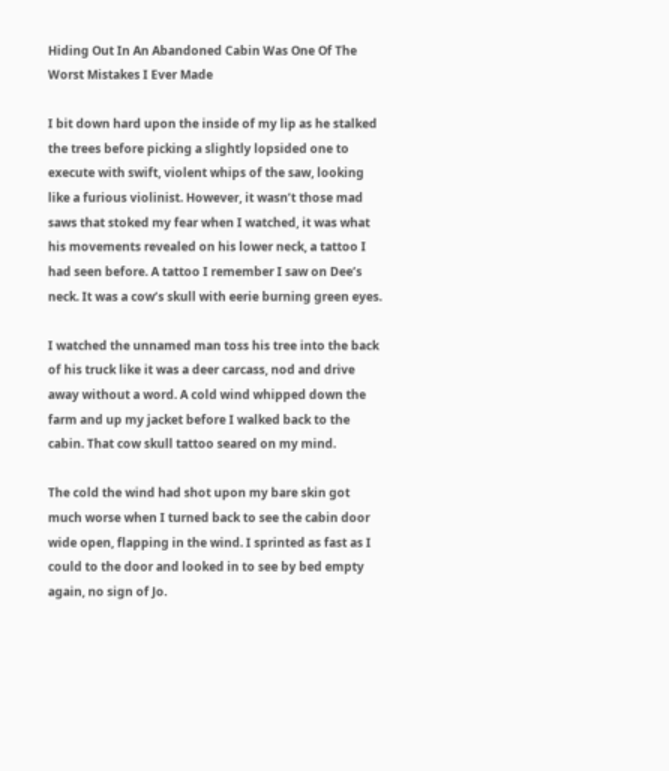Hiding Out In An Abandoned Cabin Was One Of The Worst Mistakes I Ever Made

I bit down hard upon the inside of my lip as he stalked the trees before picking a slightly lopsided one to execute with swift, violent whips of the saw, looking like a furious violinist. However, it wasn’t those mad saws that stoked my fear when I watched, it was what his movements revealed on his lower neck, a tattoo I had seen before. A tattoo I remember I saw on Dee’s neck. It was a cow’s skull with eerie burning green eyes.

I watched the unnamed man toss his tree into the back of his truck like it was a deer carcass, nod and drive away without a word. A cold wind whipped down the farm and up my jacket before I walked back to the cabin. That cow skull tattoo seared on my mind.

The cold the wind had shot upon my bare skin got much worse when I turned back to see the cabin door wide open, flapping in the wind. I sprinted as fast as I could to the door and looked in to see by bed empty again, no sign of Jo.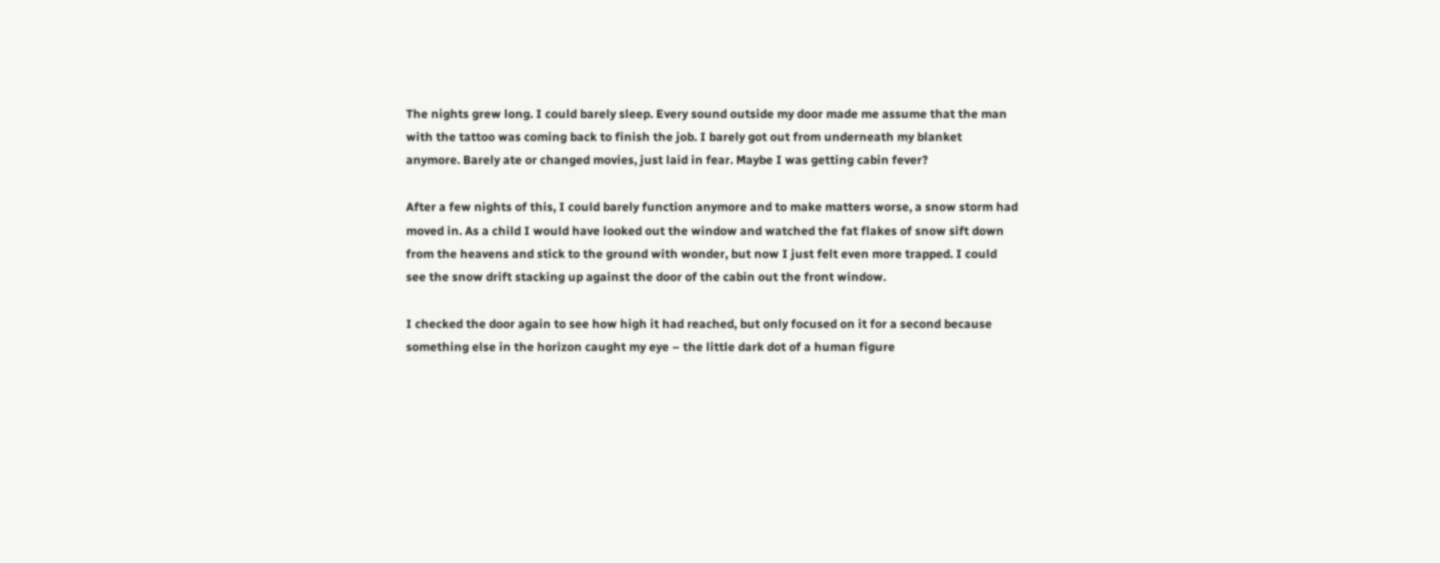The nights grew long. I could barely sleep. Every sound outside my door made me assume that the man with the tattoo was coming back to finish the job. I barely got out from underneath my blanket anymore. Barely ate or changed movies, just laid in fear. Maybe I was getting cabin fever?

After a few nights of this, I could barely function anymore and to make matters worse, a snow storm had moved in. As a child I would have looked out the window and watched the fat flakes of snow sift down from the heavens and stick to the ground with wonder, but now I just felt even more trapped. I could see the snow drift stacking up against the door of the cabin out the front window.

I checked the door again to see how high it had reached, but only focused on it for a second because something else in the horizon caught my eye – the little dark dot of a human figure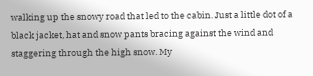walking up the snowy road that led to the cabin. Just a little dot of a black jacket, hat and snow pants bracing against the wind and staggering through the high snow. My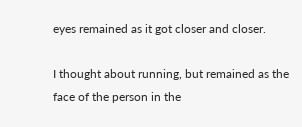eyes remained as it got closer and closer.

I thought about running, but remained as the face of the person in the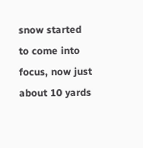snow started to come into focus, now just about 10 yards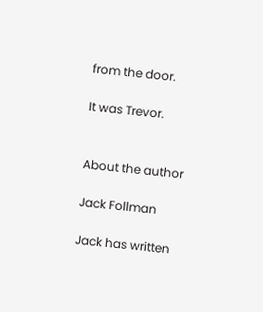from the door.

It was Trevor.


About the author

Jack Follman

Jack has written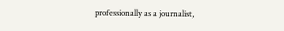professionally as a journalist,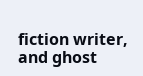fiction writer, and ghost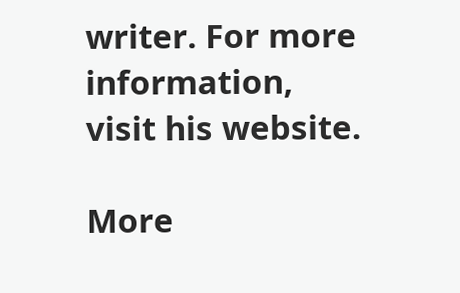writer. For more information, visit his website.

More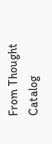From Thought Catalog